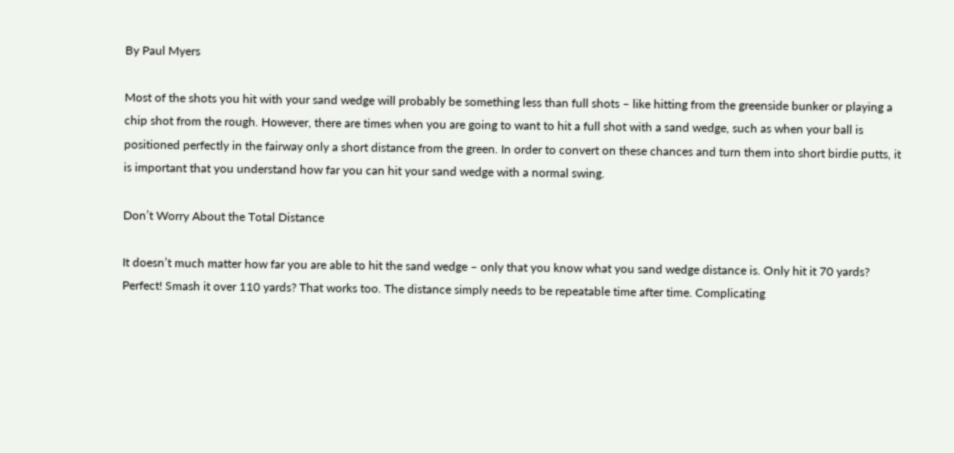By Paul Myers

Most of the shots you hit with your sand wedge will probably be something less than full shots – like hitting from the greenside bunker or playing a chip shot from the rough. However, there are times when you are going to want to hit a full shot with a sand wedge, such as when your ball is positioned perfectly in the fairway only a short distance from the green. In order to convert on these chances and turn them into short birdie putts, it is important that you understand how far you can hit your sand wedge with a normal swing.

Don’t Worry About the Total Distance

It doesn’t much matter how far you are able to hit the sand wedge – only that you know what you sand wedge distance is. Only hit it 70 yards? Perfect! Smash it over 110 yards? That works too. The distance simply needs to be repeatable time after time. Complicating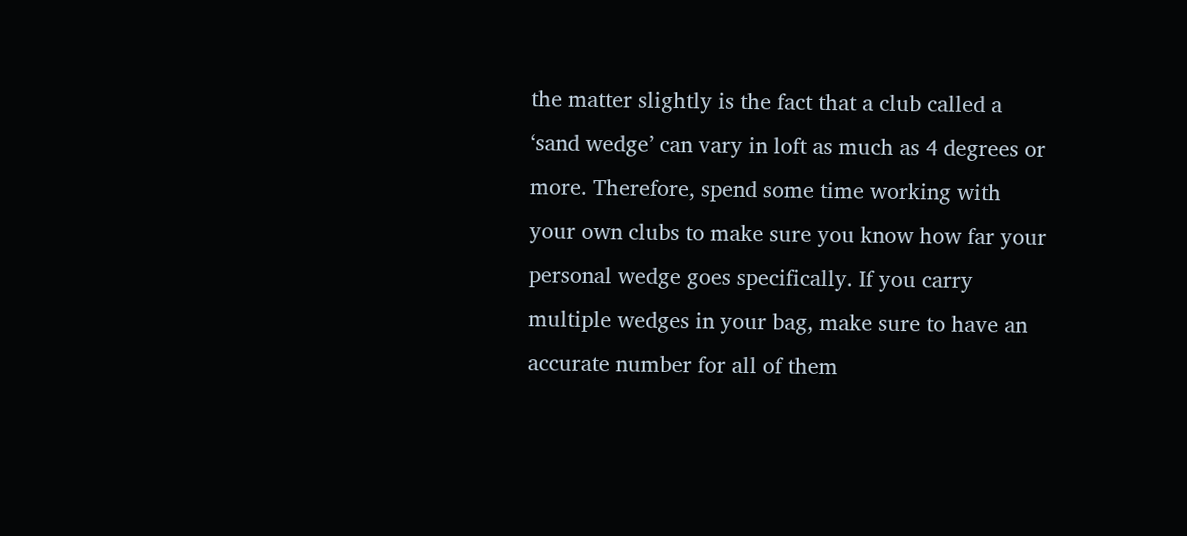the matter slightly is the fact that a club called a ‘sand wedge’ can vary in loft as much as 4 degrees or more. Therefore, spend some time working with your own clubs to make sure you know how far your personal wedge goes specifically. If you carry multiple wedges in your bag, make sure to have an accurate number for all of them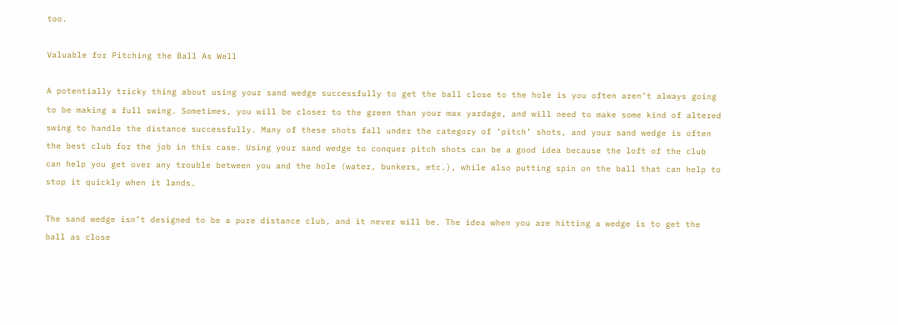too.

Valuable for Pitching the Ball As Well

A potentially tricky thing about using your sand wedge successfully to get the ball close to the hole is you often aren’t always going to be making a full swing. Sometimes, you will be closer to the green than your max yardage, and will need to make some kind of altered swing to handle the distance successfully. Many of these shots fall under the category of ‘pitch’ shots, and your sand wedge is often the best club for the job in this case. Using your sand wedge to conquer pitch shots can be a good idea because the loft of the club can help you get over any trouble between you and the hole (water, bunkers, etc.), while also putting spin on the ball that can help to stop it quickly when it lands.

The sand wedge isn’t designed to be a pure distance club, and it never will be. The idea when you are hitting a wedge is to get the ball as close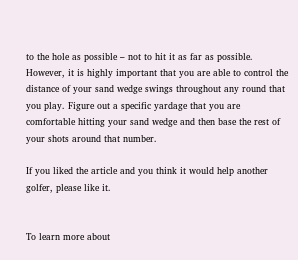to the hole as possible – not to hit it as far as possible. However, it is highly important that you are able to control the distance of your sand wedge swings throughout any round that you play. Figure out a specific yardage that you are comfortable hitting your sand wedge and then base the rest of your shots around that number.

If you liked the article and you think it would help another golfer, please like it.


To learn more about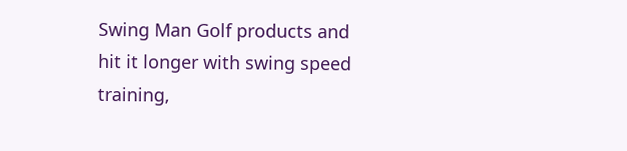Swing Man Golf products and hit it longer with swing speed training,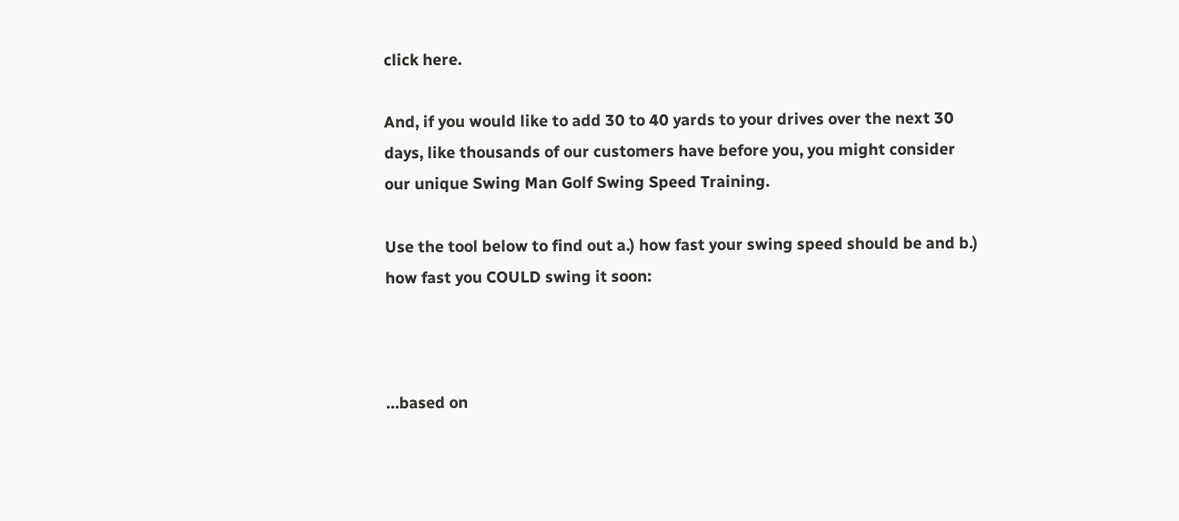click here.

And, if you would like to add 30 to 40 yards to your drives over the next 30 days, like thousands of our customers have before you, you might consider our unique Swing Man Golf Swing Speed Training.

Use the tool below to find out a.) how fast your swing speed should be and b.) how fast you COULD swing it soon:



…based on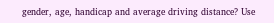gender, age, handicap and average driving distance? Use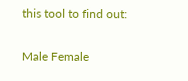this tool to find out:

Male Female